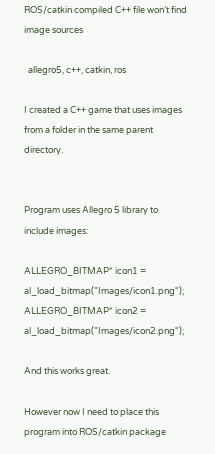ROS/catkin compiled C++ file won’t find image sources

  allegro5, c++, catkin, ros

I created a C++ game that uses images from a folder in the same parent directory.


Program uses Allegro 5 library to include images:

ALLEGRO_BITMAP* icon1 = al_load_bitmap("Images/icon1.png");
ALLEGRO_BITMAP* icon2 = al_load_bitmap("Images/icon2.png");

And this works great.

However now I need to place this program into ROS/catkin package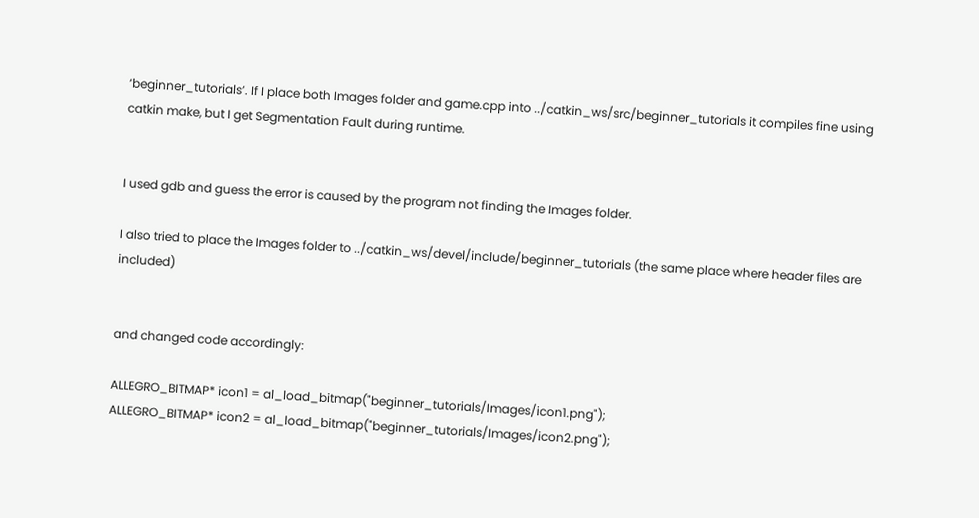‘beginner_tutorials’. If I place both Images folder and game.cpp into ../catkin_ws/src/beginner_tutorials it compiles fine using catkin make, but I get Segmentation Fault during runtime.


I used gdb and guess the error is caused by the program not finding the Images folder.

I also tried to place the Images folder to ../catkin_ws/devel/include/beginner_tutorials (the same place where header files are included)


and changed code accordingly:

ALLEGRO_BITMAP* icon1 = al_load_bitmap("beginner_tutorials/Images/icon1.png");
ALLEGRO_BITMAP* icon2 = al_load_bitmap("beginner_tutorials/Images/icon2.png");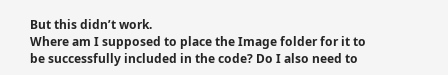But this didn’t work.
Where am I supposed to place the Image folder for it to be successfully included in the code? Do I also need to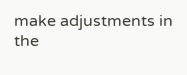make adjustments in the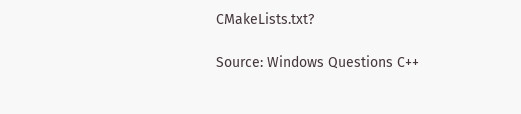CMakeLists.txt?

Source: Windows Questions C++